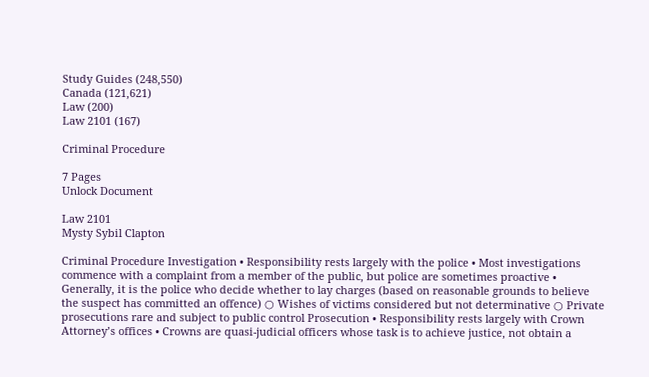Study Guides (248,550)
Canada (121,621)
Law (200)
Law 2101 (167)

Criminal Procedure

7 Pages
Unlock Document

Law 2101
Mysty Sybil Clapton

Criminal Procedure Investigation • Responsibility rests largely with the police • Most investigations commence with a complaint from a member of the public, but police are sometimes proactive • Generally, it is the police who decide whether to lay charges (based on reasonable grounds to believe the suspect has committed an offence) ○ Wishes of victims considered but not determinative ○ Private prosecutions rare and subject to public control Prosecution • Responsibility rests largely with Crown Attorney’s offices • Crowns are quasi-judicial officers whose task is to achieve justice, not obtain a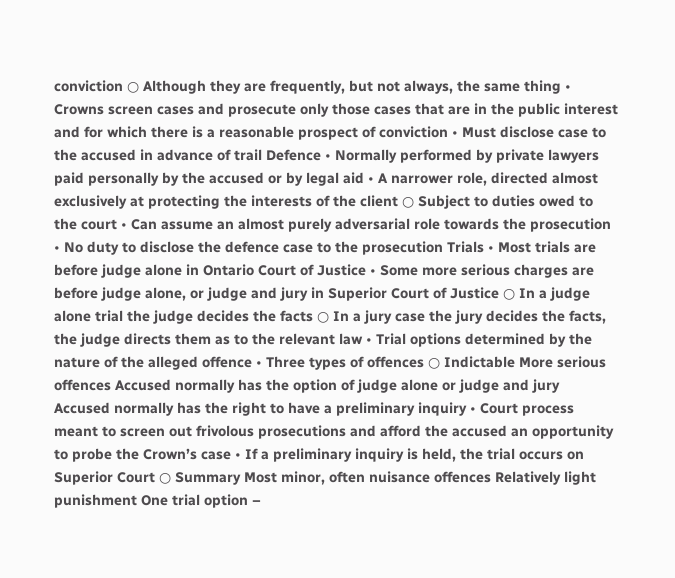conviction ○ Although they are frequently, but not always, the same thing • Crowns screen cases and prosecute only those cases that are in the public interest and for which there is a reasonable prospect of conviction • Must disclose case to the accused in advance of trail Defence • Normally performed by private lawyers paid personally by the accused or by legal aid • A narrower role, directed almost exclusively at protecting the interests of the client ○ Subject to duties owed to the court • Can assume an almost purely adversarial role towards the prosecution • No duty to disclose the defence case to the prosecution Trials • Most trials are before judge alone in Ontario Court of Justice • Some more serious charges are before judge alone, or judge and jury in Superior Court of Justice ○ In a judge alone trial the judge decides the facts ○ In a jury case the jury decides the facts, the judge directs them as to the relevant law • Trial options determined by the nature of the alleged offence • Three types of offences ○ Indictable More serious offences Accused normally has the option of judge alone or judge and jury Accused normally has the right to have a preliminary inquiry • Court process meant to screen out frivolous prosecutions and afford the accused an opportunity to probe the Crown’s case • If a preliminary inquiry is held, the trial occurs on Superior Court ○ Summary Most minor, often nuisance offences Relatively light punishment One trial option –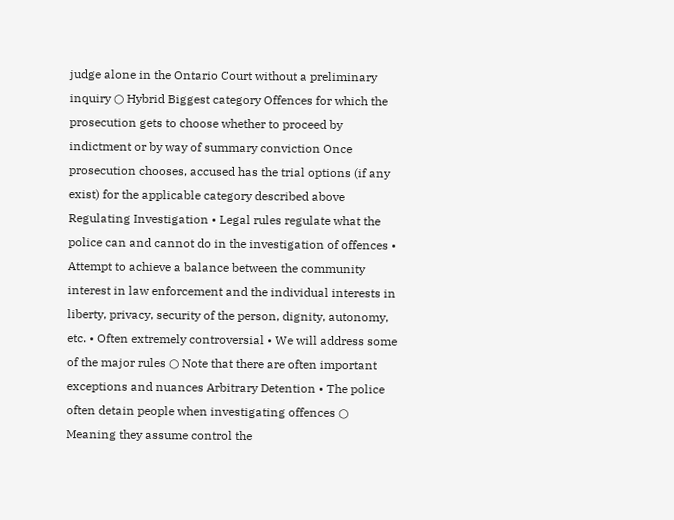judge alone in the Ontario Court without a preliminary inquiry ○ Hybrid Biggest category Offences for which the prosecution gets to choose whether to proceed by indictment or by way of summary conviction Once prosecution chooses, accused has the trial options (if any exist) for the applicable category described above Regulating Investigation • Legal rules regulate what the police can and cannot do in the investigation of offences • Attempt to achieve a balance between the community interest in law enforcement and the individual interests in liberty, privacy, security of the person, dignity, autonomy, etc. • Often extremely controversial • We will address some of the major rules ○ Note that there are often important exceptions and nuances Arbitrary Detention • The police often detain people when investigating offences ○ Meaning they assume control the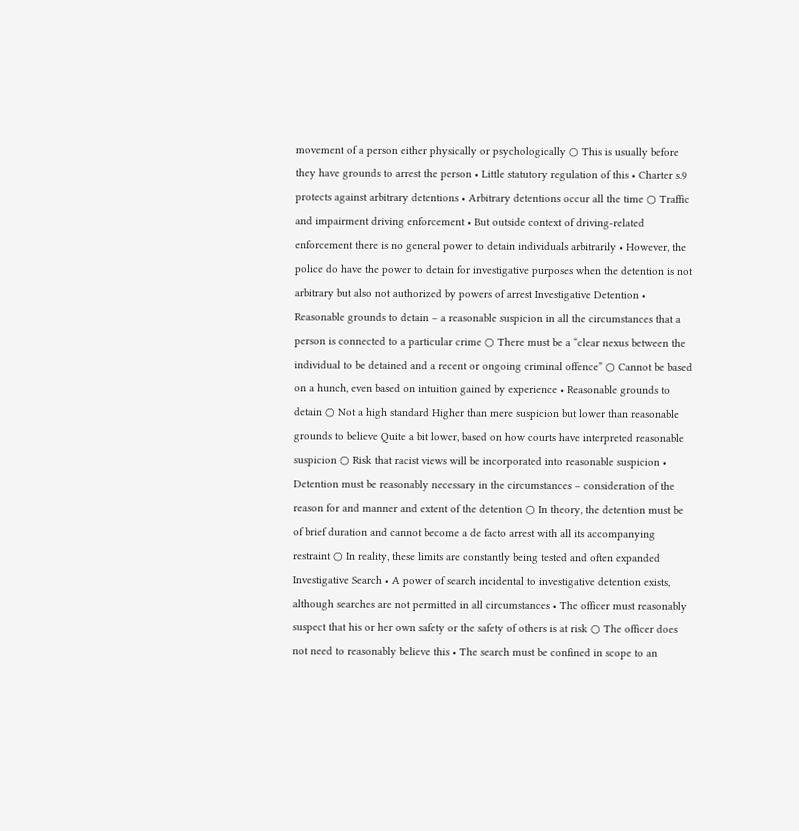movement of a person either physically or psychologically ○ This is usually before they have grounds to arrest the person • Little statutory regulation of this • Charter s.9 protects against arbitrary detentions • Arbitrary detentions occur all the time ○ Traffic and impairment driving enforcement • But outside context of driving-related enforcement there is no general power to detain individuals arbitrarily • However, the police do have the power to detain for investigative purposes when the detention is not arbitrary but also not authorized by powers of arrest Investigative Detention • Reasonable grounds to detain – a reasonable suspicion in all the circumstances that a person is connected to a particular crime ○ There must be a “clear nexus between the individual to be detained and a recent or ongoing criminal offence” ○ Cannot be based on a hunch, even based on intuition gained by experience • Reasonable grounds to detain ○ Not a high standard Higher than mere suspicion but lower than reasonable grounds to believe Quite a bit lower, based on how courts have interpreted reasonable suspicion ○ Risk that racist views will be incorporated into reasonable suspicion • Detention must be reasonably necessary in the circumstances – consideration of the reason for and manner and extent of the detention ○ In theory, the detention must be of brief duration and cannot become a de facto arrest with all its accompanying restraint ○ In reality, these limits are constantly being tested and often expanded Investigative Search • A power of search incidental to investigative detention exists, although searches are not permitted in all circumstances • The officer must reasonably suspect that his or her own safety or the safety of others is at risk ○ The officer does not need to reasonably believe this • The search must be confined in scope to an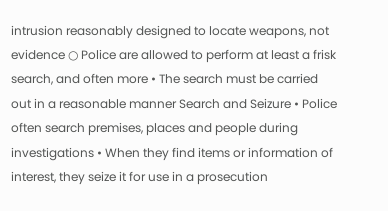intrusion reasonably designed to locate weapons, not evidence ○ Police are allowed to perform at least a frisk search, and often more • The search must be carried out in a reasonable manner Search and Seizure • Police often search premises, places and people during investigations • When they find items or information of interest, they seize it for use in a prosecution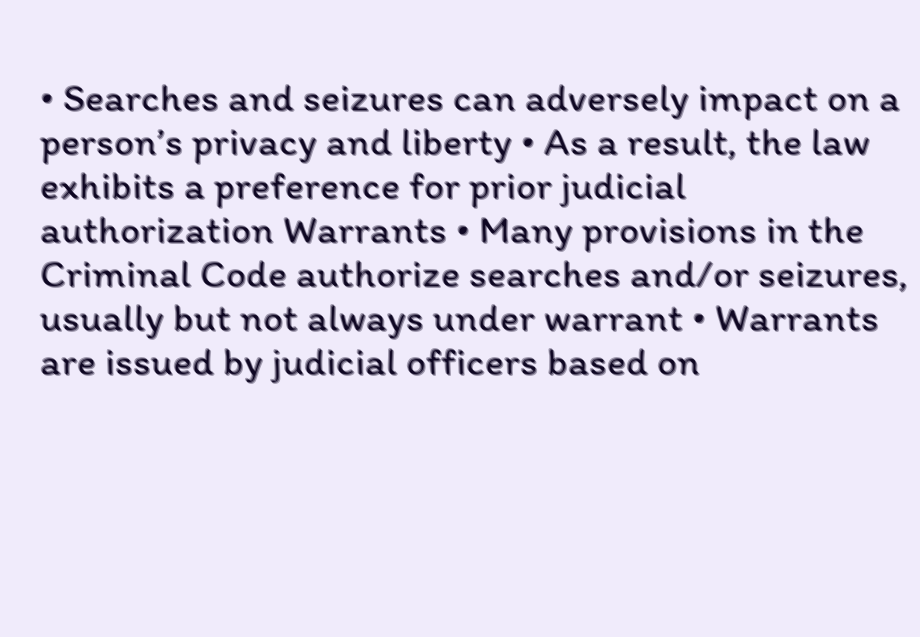• Searches and seizures can adversely impact on a person’s privacy and liberty • As a result, the law exhibits a preference for prior judicial authorization Warrants • Many provisions in the Criminal Code authorize searches and/or seizures, usually but not always under warrant • Warrants are issued by judicial officers based on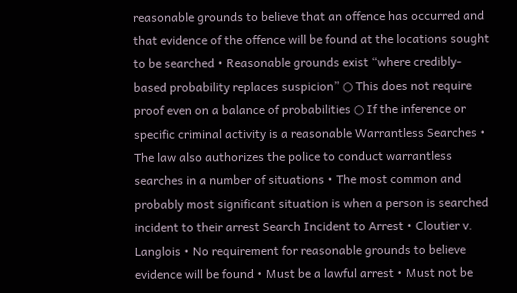reasonable grounds to believe that an offence has occurred and that evidence of the offence will be found at the locations sought to be searched • Reasonable grounds exist “where credibly-based probability replaces suspicion” ○ This does not require proof even on a balance of probabilities ○ If the inference or specific criminal activity is a reasonable Warrantless Searches • The law also authorizes the police to conduct warrantless searches in a number of situations • The most common and probably most significant situation is when a person is searched incident to their arrest Search Incident to Arrest • Cloutier v. Langlois • No requirement for reasonable grounds to believe evidence will be found • Must be a lawful arrest • Must not be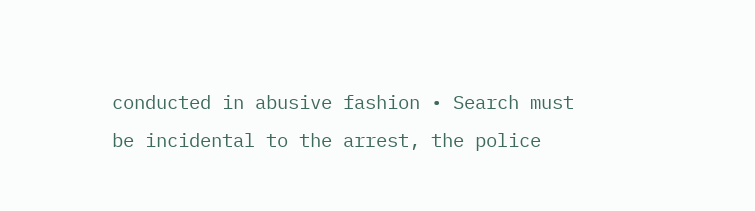conducted in abusive fashion • Search must be incidental to the arrest, the police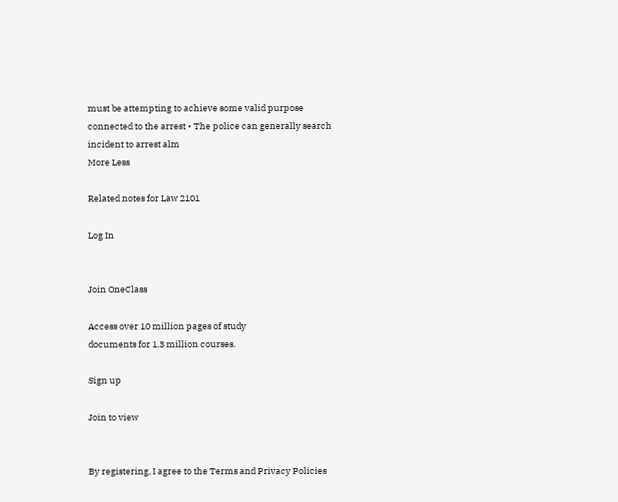must be attempting to achieve some valid purpose connected to the arrest • The police can generally search incident to arrest alm
More Less

Related notes for Law 2101

Log In


Join OneClass

Access over 10 million pages of study
documents for 1.3 million courses.

Sign up

Join to view


By registering, I agree to the Terms and Privacy Policies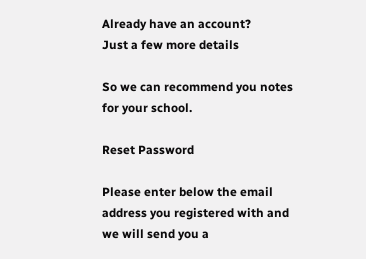Already have an account?
Just a few more details

So we can recommend you notes for your school.

Reset Password

Please enter below the email address you registered with and we will send you a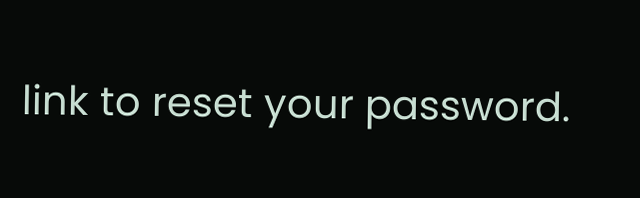link to reset your password.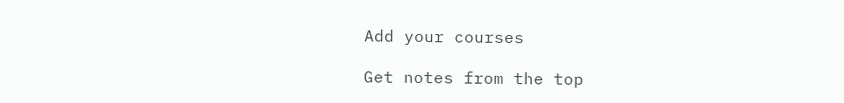Add your courses

Get notes from the top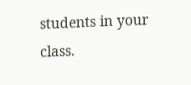students in your class.